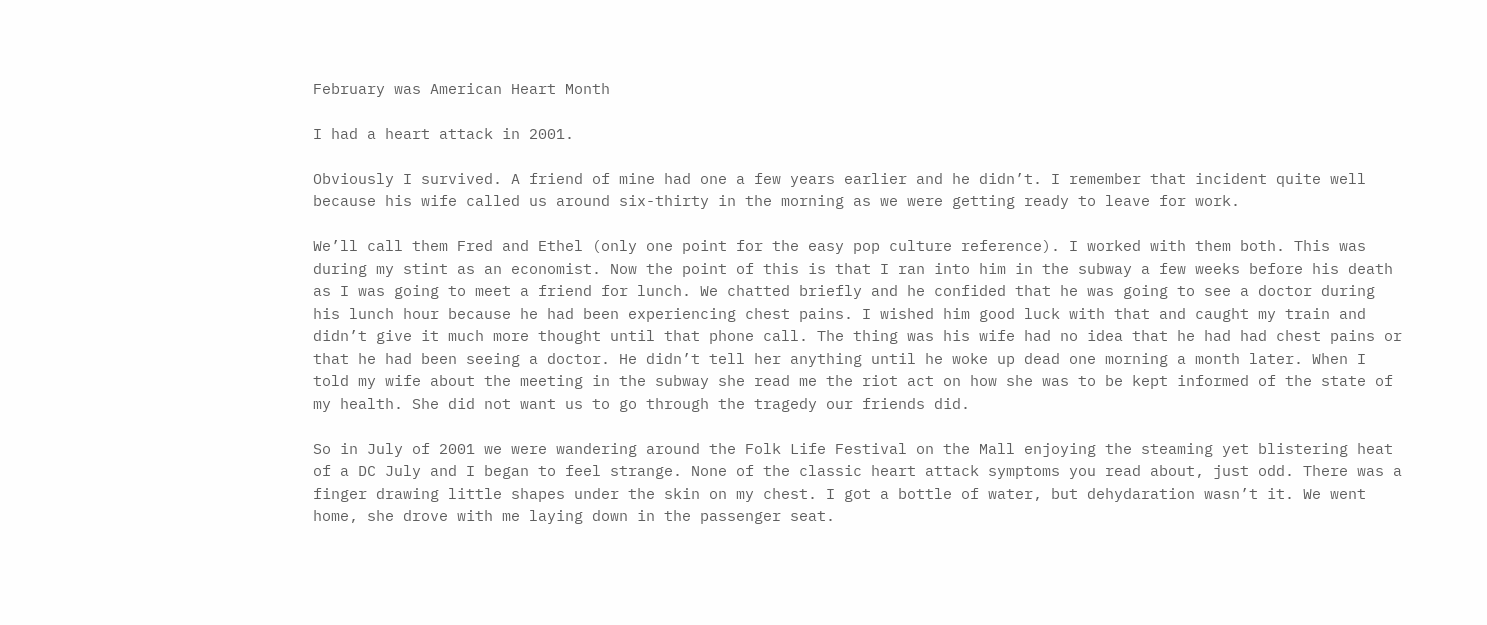February was American Heart Month

I had a heart attack in 2001.

Obviously I survived. A friend of mine had one a few years earlier and he didn’t. I remember that incident quite well because his wife called us around six-thirty in the morning as we were getting ready to leave for work.

We’ll call them Fred and Ethel (only one point for the easy pop culture reference). I worked with them both. This was during my stint as an economist. Now the point of this is that I ran into him in the subway a few weeks before his death as I was going to meet a friend for lunch. We chatted briefly and he confided that he was going to see a doctor during his lunch hour because he had been experiencing chest pains. I wished him good luck with that and caught my train and didn’t give it much more thought until that phone call. The thing was his wife had no idea that he had had chest pains or that he had been seeing a doctor. He didn’t tell her anything until he woke up dead one morning a month later. When I told my wife about the meeting in the subway she read me the riot act on how she was to be kept informed of the state of my health. She did not want us to go through the tragedy our friends did.

So in July of 2001 we were wandering around the Folk Life Festival on the Mall enjoying the steaming yet blistering heat of a DC July and I began to feel strange. None of the classic heart attack symptoms you read about, just odd. There was a finger drawing little shapes under the skin on my chest. I got a bottle of water, but dehydaration wasn’t it. We went home, she drove with me laying down in the passenger seat.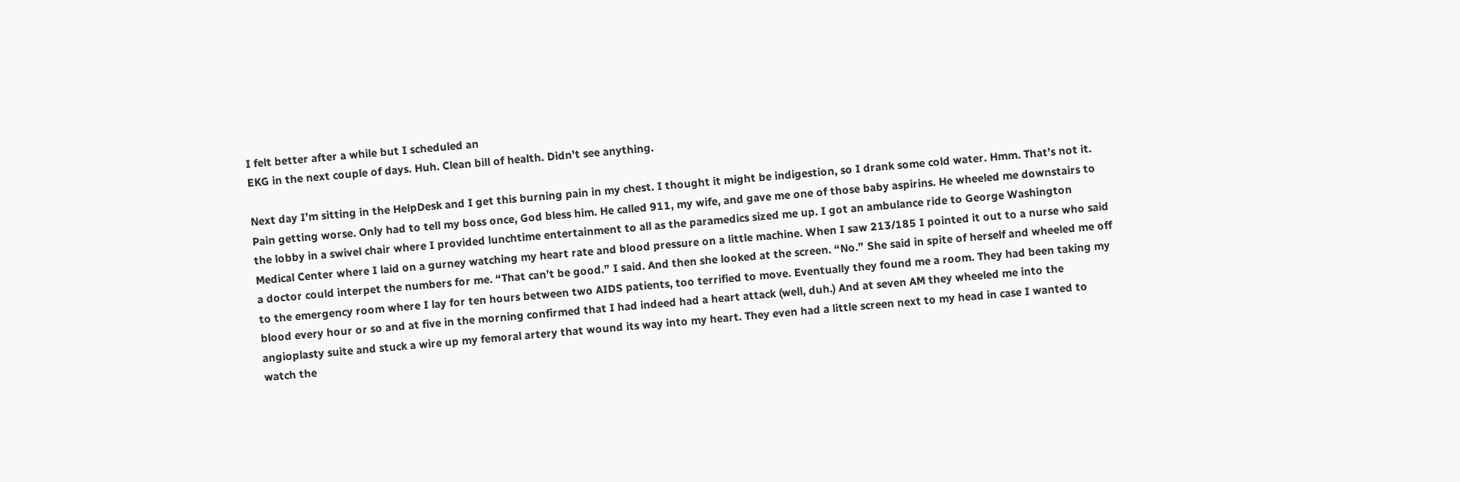I felt better after a while but I scheduled an
EKG in the next couple of days. Huh. Clean bill of health. Didn’t see anything.

Next day I’m sitting in the HelpDesk and I get this burning pain in my chest. I thought it might be indigestion, so I drank some cold water. Hmm. That’s not it. Pain getting worse. Only had to tell my boss once, God bless him. He called 911, my wife, and gave me one of those baby aspirins. He wheeled me downstairs to the lobby in a swivel chair where I provided lunchtime entertainment to all as the paramedics sized me up. I got an ambulance ride to George Washington Medical Center where I laid on a gurney watching my heart rate and blood pressure on a little machine. When I saw 213/185 I pointed it out to a nurse who said a doctor could interpet the numbers for me. “That can’t be good.” I said. And then she looked at the screen. “No.” She said in spite of herself and wheeled me off to the emergency room where I lay for ten hours between two AIDS patients, too terrified to move. Eventually they found me a room. They had been taking my blood every hour or so and at five in the morning confirmed that I had indeed had a heart attack (well, duh.) And at seven AM they wheeled me into the angioplasty suite and stuck a wire up my femoral artery that wound its way into my heart. They even had a little screen next to my head in case I wanted to watch the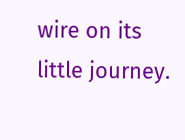wire on its little journey.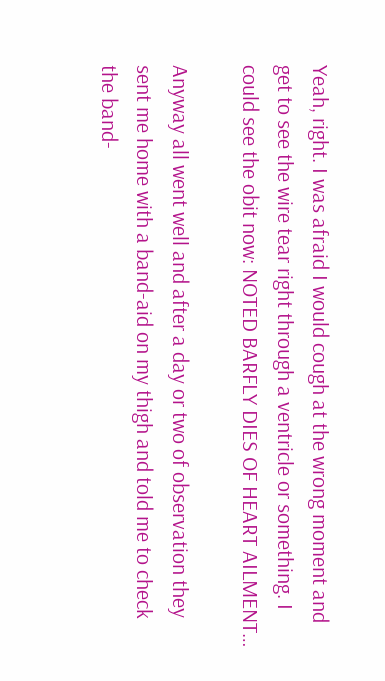Yeah, right. I was afraid I would cough at the wrong moment and get to see the wire tear right through a ventricle or something. I could see the obit now: NOTED BARFLY DIES OF HEART AILMENT…

Anyway all went well and after a day or two of observation they sent me home with a band-aid on my thigh and told me to check the band-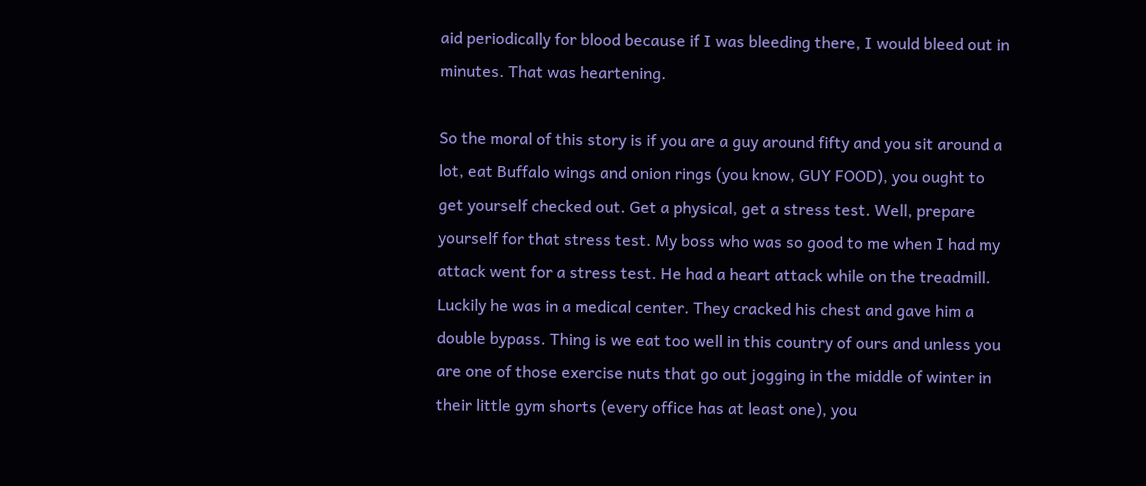aid periodically for blood because if I was bleeding there, I would bleed out in minutes. That was heartening.

So the moral of this story is if you are a guy around fifty and you sit around a lot, eat Buffalo wings and onion rings (you know, GUY FOOD), you ought to get yourself checked out. Get a physical, get a stress test. Well, prepare yourself for that stress test. My boss who was so good to me when I had my attack went for a stress test. He had a heart attack while on the treadmill. Luckily he was in a medical center. They cracked his chest and gave him a double bypass. Thing is we eat too well in this country of ours and unless you are one of those exercise nuts that go out jogging in the middle of winter in their little gym shorts (every office has at least one), you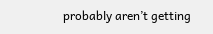probably aren’t getting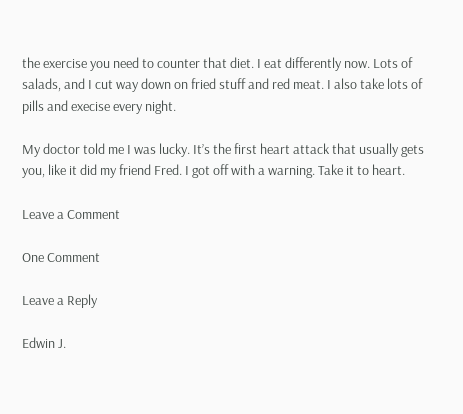the exercise you need to counter that diet. I eat differently now. Lots of salads, and I cut way down on fried stuff and red meat. I also take lots of pills and execise every night.

My doctor told me I was lucky. It’s the first heart attack that usually gets you, like it did my friend Fred. I got off with a warning. Take it to heart.

Leave a Comment

One Comment

Leave a Reply

Edwin J.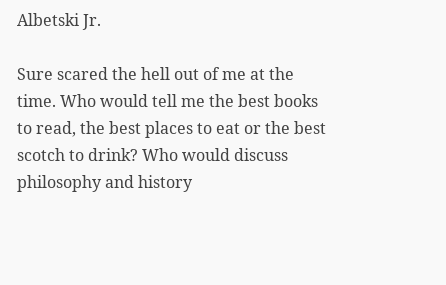Albetski Jr.

Sure scared the hell out of me at the time. Who would tell me the best books to read, the best places to eat or the best scotch to drink? Who would discuss philosophy and history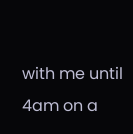with me until 4am on a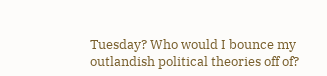Tuesday? Who would I bounce my outlandish political theories off of?